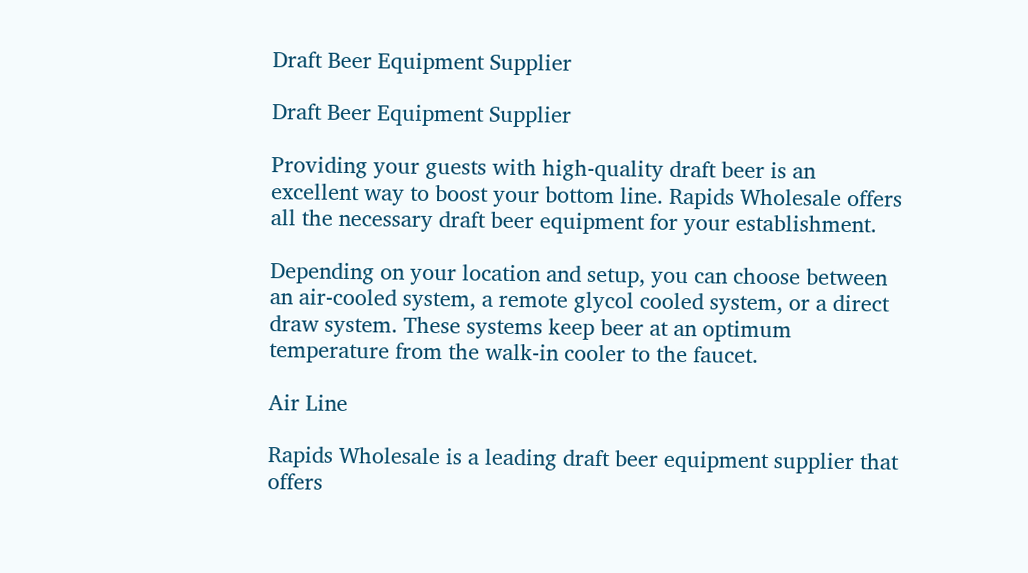Draft Beer Equipment Supplier

Draft Beer Equipment Supplier

Providing your guests with high-quality draft beer is an excellent way to boost your bottom line. Rapids Wholesale offers all the necessary draft beer equipment for your establishment.

Depending on your location and setup, you can choose between an air-cooled system, a remote glycol cooled system, or a direct draw system. These systems keep beer at an optimum temperature from the walk-in cooler to the faucet.

Air Line

Rapids Wholesale is a leading draft beer equipment supplier that offers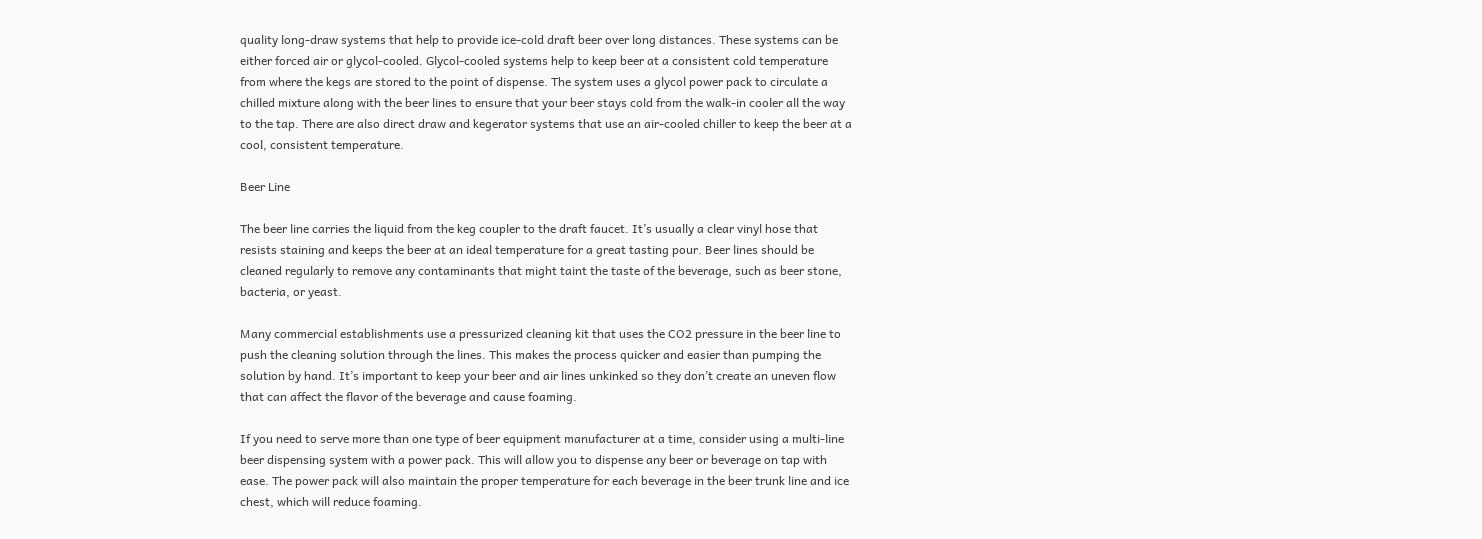quality long-draw systems that help to provide ice-cold draft beer over long distances. These systems can be either forced air or glycol-cooled. Glycol-cooled systems help to keep beer at a consistent cold temperature from where the kegs are stored to the point of dispense. The system uses a glycol power pack to circulate a chilled mixture along with the beer lines to ensure that your beer stays cold from the walk-in cooler all the way to the tap. There are also direct draw and kegerator systems that use an air-cooled chiller to keep the beer at a cool, consistent temperature.

Beer Line

The beer line carries the liquid from the keg coupler to the draft faucet. It’s usually a clear vinyl hose that resists staining and keeps the beer at an ideal temperature for a great tasting pour. Beer lines should be cleaned regularly to remove any contaminants that might taint the taste of the beverage, such as beer stone, bacteria, or yeast.

Many commercial establishments use a pressurized cleaning kit that uses the CO2 pressure in the beer line to push the cleaning solution through the lines. This makes the process quicker and easier than pumping the solution by hand. It’s important to keep your beer and air lines unkinked so they don’t create an uneven flow that can affect the flavor of the beverage and cause foaming.

If you need to serve more than one type of beer equipment manufacturer at a time, consider using a multi-line beer dispensing system with a power pack. This will allow you to dispense any beer or beverage on tap with ease. The power pack will also maintain the proper temperature for each beverage in the beer trunk line and ice chest, which will reduce foaming.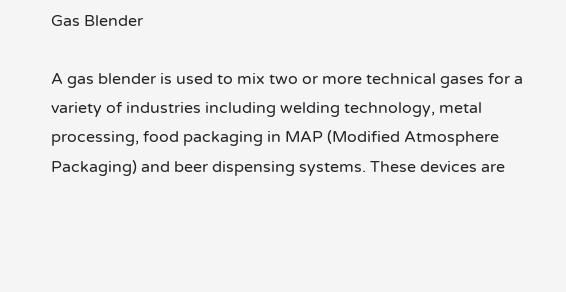Gas Blender

A gas blender is used to mix two or more technical gases for a variety of industries including welding technology, metal processing, food packaging in MAP (Modified Atmosphere Packaging) and beer dispensing systems. These devices are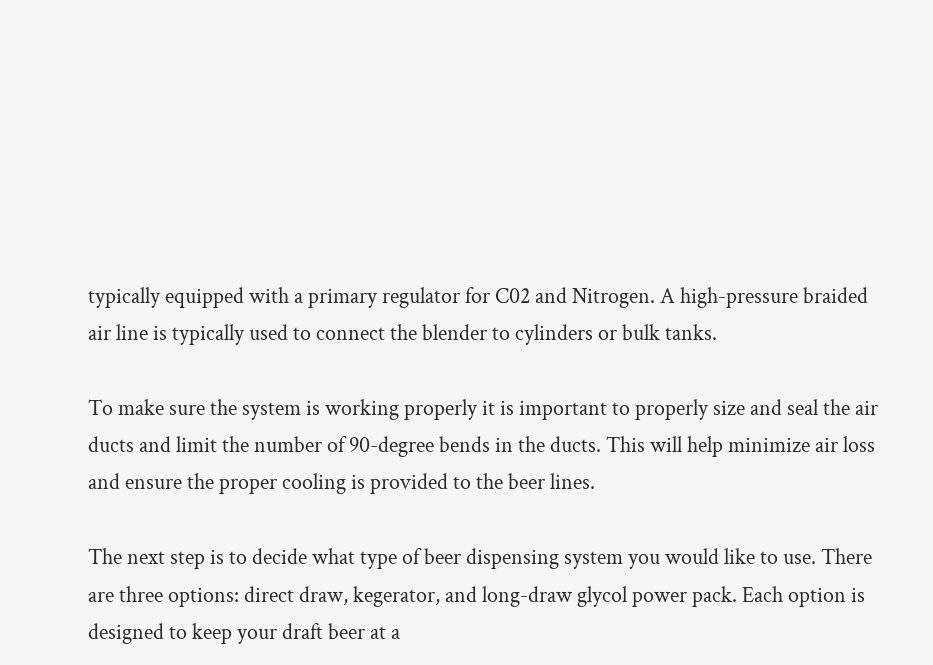typically equipped with a primary regulator for C02 and Nitrogen. A high-pressure braided air line is typically used to connect the blender to cylinders or bulk tanks.

To make sure the system is working properly it is important to properly size and seal the air ducts and limit the number of 90-degree bends in the ducts. This will help minimize air loss and ensure the proper cooling is provided to the beer lines.

The next step is to decide what type of beer dispensing system you would like to use. There are three options: direct draw, kegerator, and long-draw glycol power pack. Each option is designed to keep your draft beer at a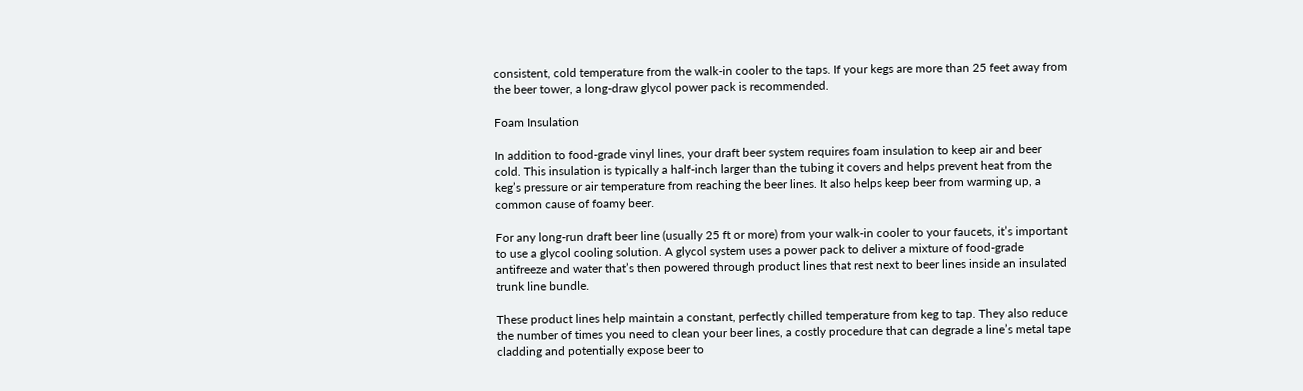consistent, cold temperature from the walk-in cooler to the taps. If your kegs are more than 25 feet away from the beer tower, a long-draw glycol power pack is recommended.

Foam Insulation

In addition to food-grade vinyl lines, your draft beer system requires foam insulation to keep air and beer cold. This insulation is typically a half-inch larger than the tubing it covers and helps prevent heat from the keg’s pressure or air temperature from reaching the beer lines. It also helps keep beer from warming up, a common cause of foamy beer.

For any long-run draft beer line (usually 25 ft or more) from your walk-in cooler to your faucets, it’s important to use a glycol cooling solution. A glycol system uses a power pack to deliver a mixture of food-grade antifreeze and water that’s then powered through product lines that rest next to beer lines inside an insulated trunk line bundle.

These product lines help maintain a constant, perfectly chilled temperature from keg to tap. They also reduce the number of times you need to clean your beer lines, a costly procedure that can degrade a line’s metal tape cladding and potentially expose beer to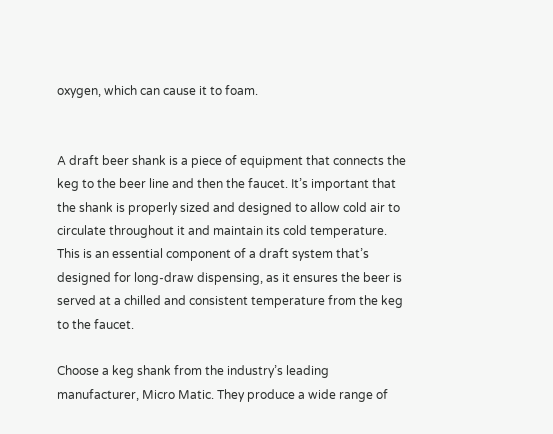oxygen, which can cause it to foam.


A draft beer shank is a piece of equipment that connects the keg to the beer line and then the faucet. It’s important that the shank is properly sized and designed to allow cold air to circulate throughout it and maintain its cold temperature. This is an essential component of a draft system that’s designed for long-draw dispensing, as it ensures the beer is served at a chilled and consistent temperature from the keg to the faucet.

Choose a keg shank from the industry’s leading manufacturer, Micro Matic. They produce a wide range of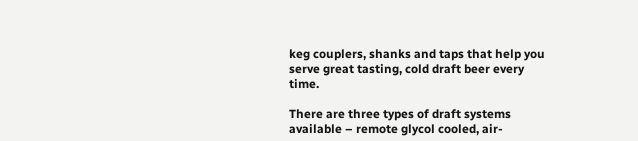keg couplers, shanks and taps that help you serve great tasting, cold draft beer every time.

There are three types of draft systems available – remote glycol cooled, air-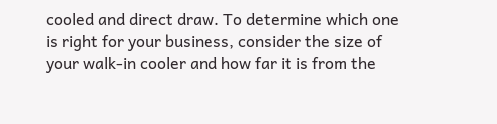cooled and direct draw. To determine which one is right for your business, consider the size of your walk-in cooler and how far it is from the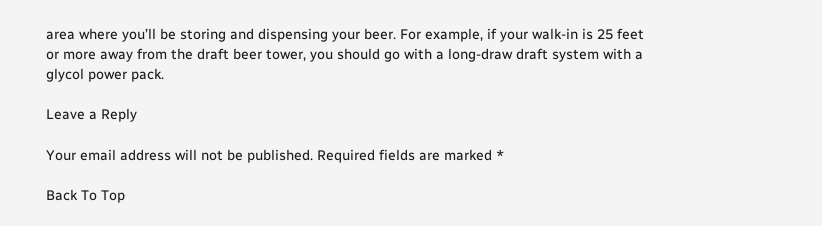area where you’ll be storing and dispensing your beer. For example, if your walk-in is 25 feet or more away from the draft beer tower, you should go with a long-draw draft system with a glycol power pack.

Leave a Reply

Your email address will not be published. Required fields are marked *

Back To Top